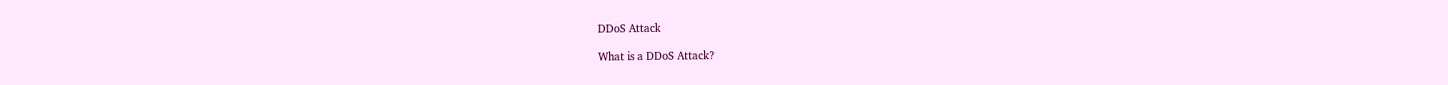DDoS Attack

What is a DDoS Attack?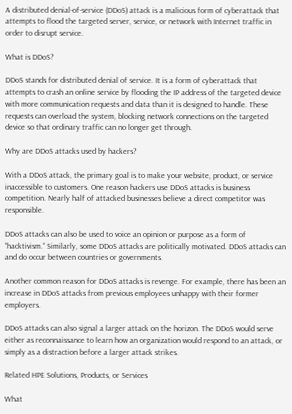A distributed denial-of-service (DDoS) attack is a malicious form of cyberattack that attempts to flood the targeted server, service, or network with Internet traffic in order to disrupt service.

What is DDoS?

DDoS stands for distributed denial of service. It is a form of cyberattack that attempts to crash an online service by flooding the IP address of the targeted device with more communication requests and data than it is designed to handle. These requests can overload the system, blocking network connections on the targeted device so that ordinary traffic can no longer get through.

Why are DDoS attacks used by hackers?

With a DDoS attack, the primary goal is to make your website, product, or service inaccessible to customers. One reason hackers use DDoS attacks is business competition. Nearly half of attacked businesses believe a direct competitor was responsible.

DDoS attacks can also be used to voice an opinion or purpose as a form of “hacktivism.” Similarly, some DDoS attacks are politically motivated. DDoS attacks can and do occur between countries or governments.

Another common reason for DDoS attacks is revenge. For example, there has been an increase in DDoS attacks from previous employees unhappy with their former employers.

DDoS attacks can also signal a larger attack on the horizon. The DDoS would serve either as reconnaissance to learn how an organization would respond to an attack, or simply as a distraction before a larger attack strikes.

Related HPE Solutions, Products, or Services

What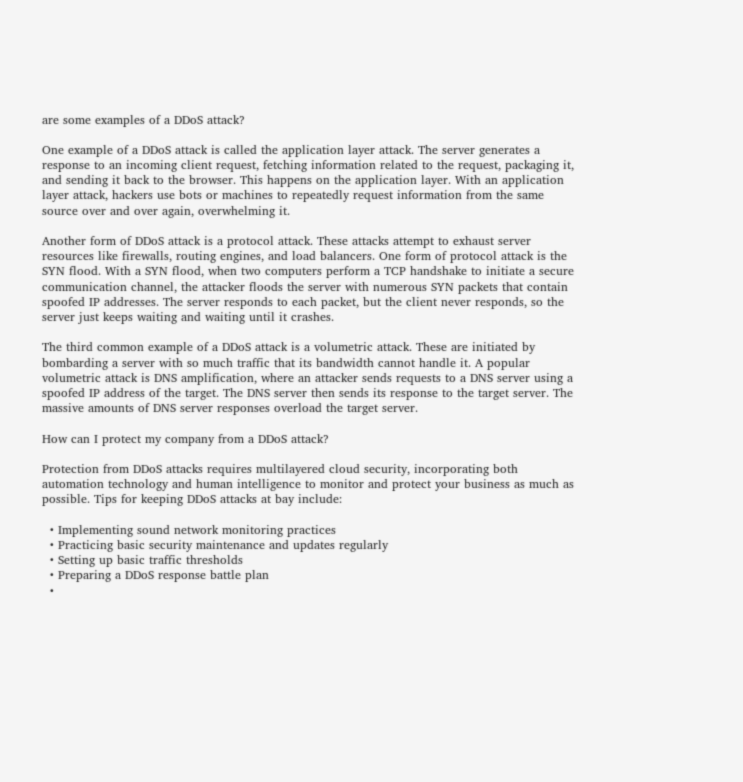are some examples of a DDoS attack?

One example of a DDoS attack is called the application layer attack. The server generates a response to an incoming client request, fetching information related to the request, packaging it, and sending it back to the browser. This happens on the application layer. With an application layer attack, hackers use bots or machines to repeatedly request information from the same source over and over again, overwhelming it.

Another form of DDoS attack is a protocol attack. These attacks attempt to exhaust server resources like firewalls, routing engines, and load balancers. One form of protocol attack is the SYN flood. With a SYN flood, when two computers perform a TCP handshake to initiate a secure communication channel, the attacker floods the server with numerous SYN packets that contain spoofed IP addresses. The server responds to each packet, but the client never responds, so the server just keeps waiting and waiting until it crashes.

The third common example of a DDoS attack is a volumetric attack. These are initiated by bombarding a server with so much traffic that its bandwidth cannot handle it. A popular volumetric attack is DNS amplification, where an attacker sends requests to a DNS server using a spoofed IP address of the target. The DNS server then sends its response to the target server. The massive amounts of DNS server responses overload the target server.

How can I protect my company from a DDoS attack?

Protection from DDoS attacks requires multilayered cloud security, incorporating both automation technology and human intelligence to monitor and protect your business as much as possible. Tips for keeping DDoS attacks at bay include:

  • Implementing sound network monitoring practices
  • Practicing basic security maintenance and updates regularly
  • Setting up basic traffic thresholds
  • Preparing a DDoS response battle plan
  •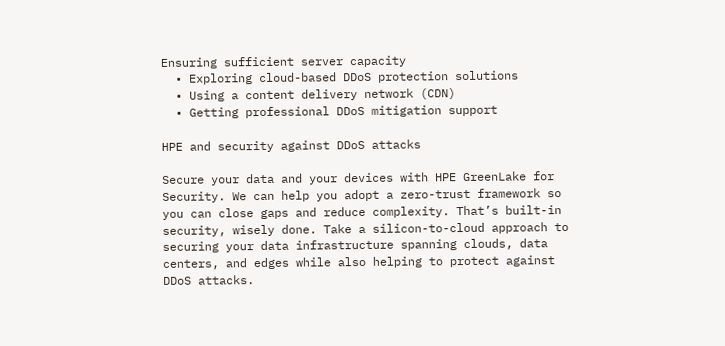Ensuring sufficient server capacity
  • Exploring cloud-based DDoS protection solutions
  • Using a content delivery network (CDN)
  • Getting professional DDoS mitigation support

HPE and security against DDoS attacks

Secure your data and your devices with HPE GreenLake for Security. We can help you adopt a zero-trust framework so you can close gaps and reduce complexity. That’s built-in security, wisely done. Take a silicon-to-cloud approach to securing your data infrastructure spanning clouds, data centers, and edges while also helping to protect against DDoS attacks.